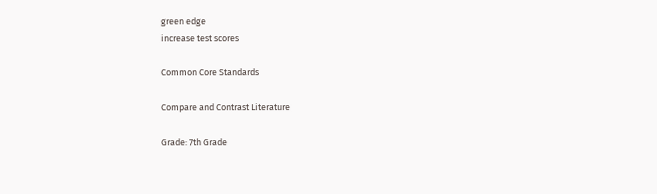green edge
increase test scores

Common Core Standards

Compare and Contrast Literature

Grade: 7th Grade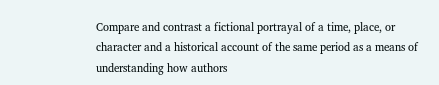Compare and contrast a fictional portrayal of a time, place, or character and a historical account of the same period as a means of understanding how authors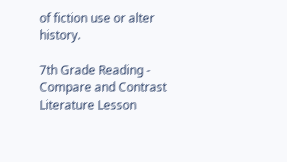of fiction use or alter history.

7th Grade Reading - Compare and Contrast Literature Lesson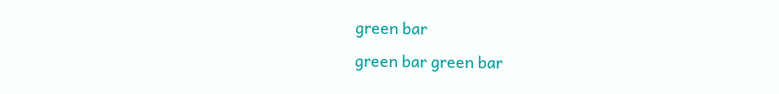green bar
green bar green bar